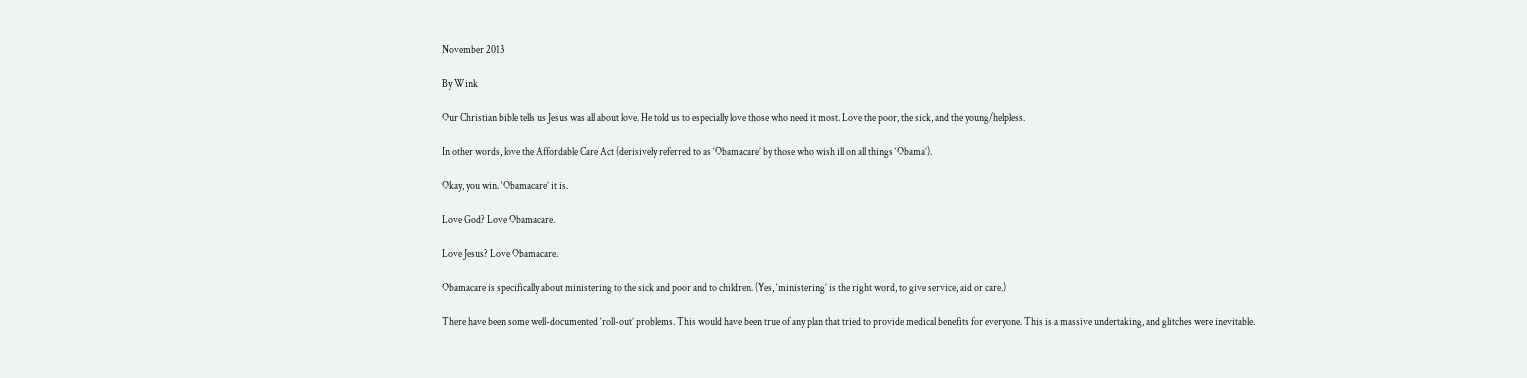November 2013

By Wink

Our Christian bible tells us Jesus was all about love. He told us to especially love those who need it most. Love the poor, the sick, and the young/helpless.

In other words, love the Affordable Care Act (derisively referred to as ‘Obamacare’ by those who wish ill on all things ‘Obama’).

Okay, you win. ‘Obamacare’ it is.

Love God? Love Obamacare.

Love Jesus? Love Obamacare.

Obamacare is specifically about ministering to the sick and poor and to children. (Yes, ‘ministering’ is the right word, to give service, aid or care.)

There have been some well-documented ‘roll-out’ problems. This would have been true of any plan that tried to provide medical benefits for everyone. This is a massive undertaking, and glitches were inevitable.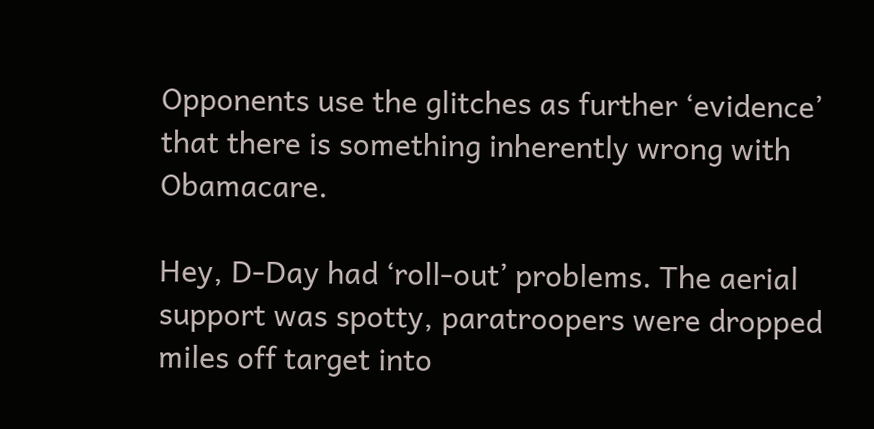Opponents use the glitches as further ‘evidence’ that there is something inherently wrong with Obamacare.

Hey, D-Day had ‘roll-out’ problems. The aerial support was spotty, paratroopers were dropped miles off target into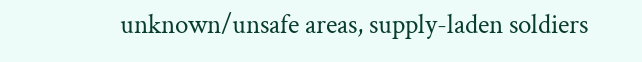unknown/unsafe areas, supply-laden soldiers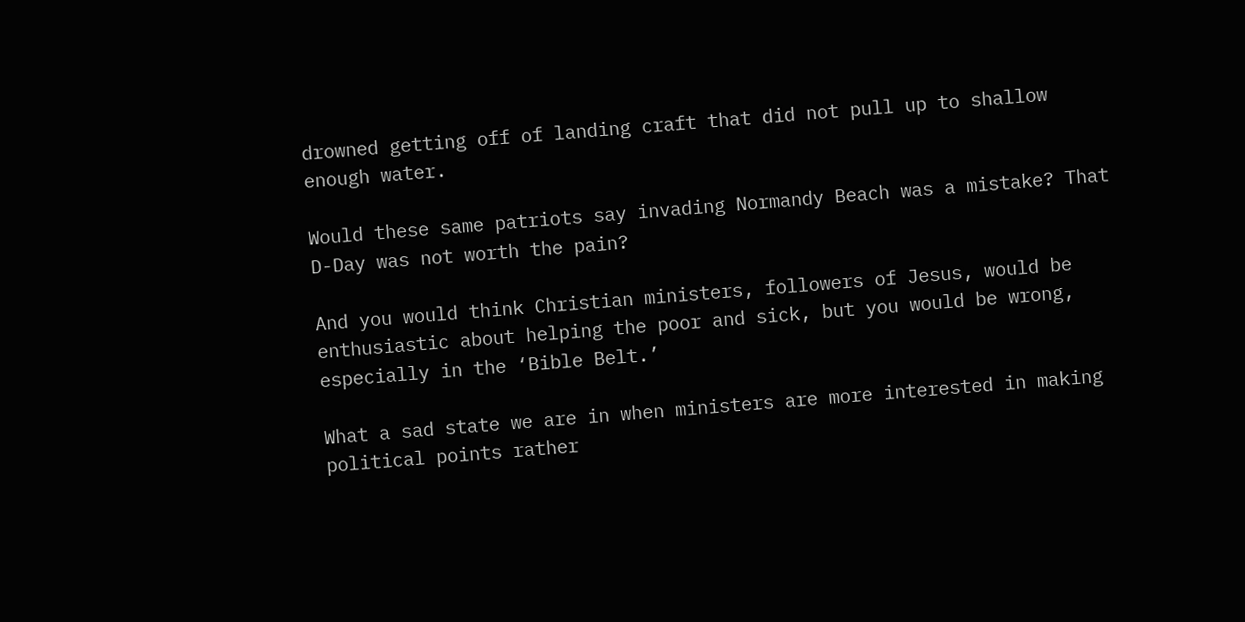drowned getting off of landing craft that did not pull up to shallow enough water.

Would these same patriots say invading Normandy Beach was a mistake? That D-Day was not worth the pain?

And you would think Christian ministers, followers of Jesus, would be enthusiastic about helping the poor and sick, but you would be wrong, especially in the ‘Bible Belt.’

What a sad state we are in when ministers are more interested in making political points rather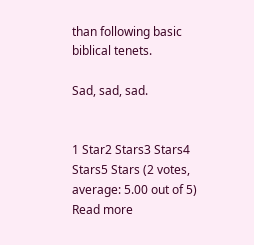than following basic biblical tenets.

Sad, sad, sad.


1 Star2 Stars3 Stars4 Stars5 Stars (2 votes, average: 5.00 out of 5)
Read more